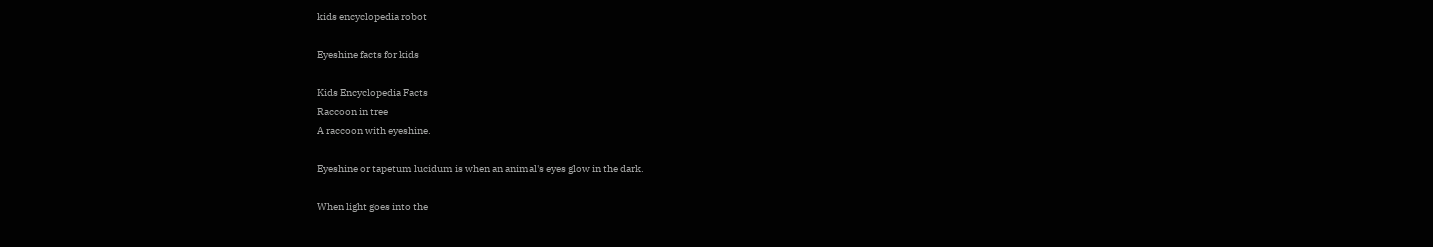kids encyclopedia robot

Eyeshine facts for kids

Kids Encyclopedia Facts
Raccoon in tree
A raccoon with eyeshine.

Eyeshine or tapetum lucidum is when an animal's eyes glow in the dark.

When light goes into the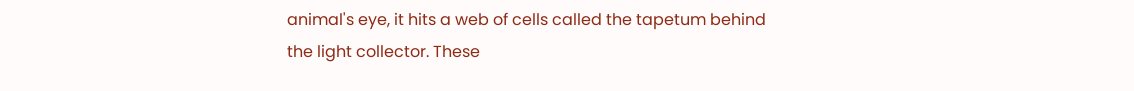animal's eye, it hits a web of cells called the tapetum behind the light collector. These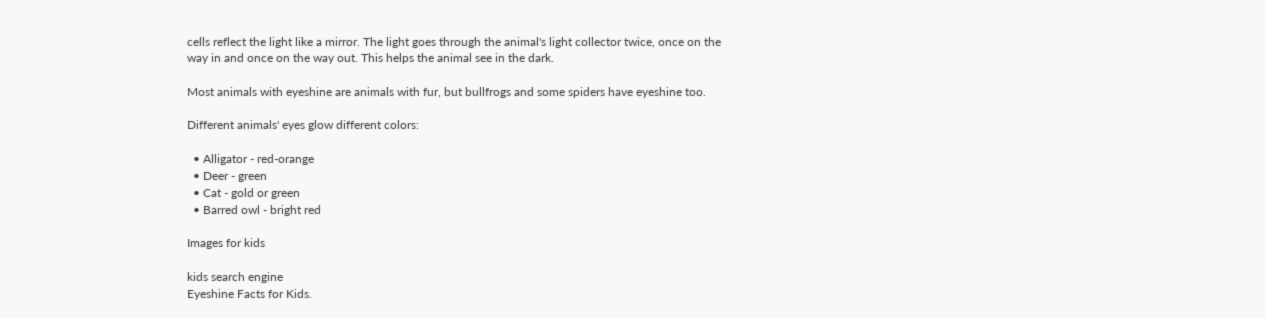cells reflect the light like a mirror. The light goes through the animal's light collector twice, once on the way in and once on the way out. This helps the animal see in the dark.

Most animals with eyeshine are animals with fur, but bullfrogs and some spiders have eyeshine too.

Different animals' eyes glow different colors:

  • Alligator - red-orange
  • Deer - green
  • Cat - gold or green
  • Barred owl - bright red

Images for kids

kids search engine
Eyeshine Facts for Kids.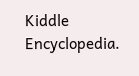Kiddle Encyclopedia.